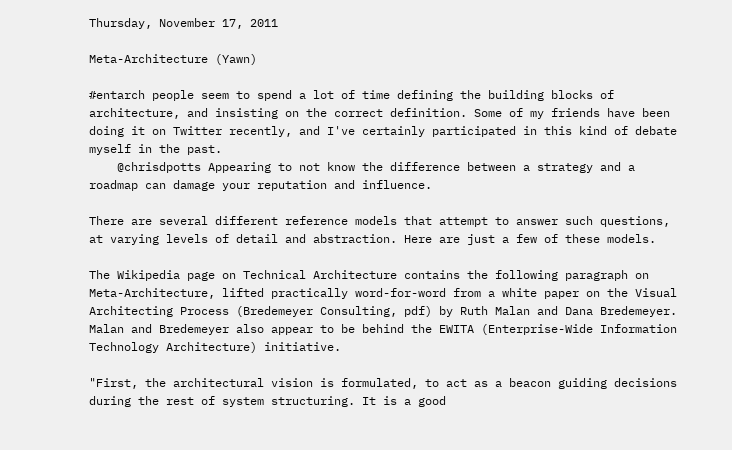Thursday, November 17, 2011

Meta-Architecture (Yawn)

#entarch people seem to spend a lot of time defining the building blocks of architecture, and insisting on the correct definition. Some of my friends have been doing it on Twitter recently, and I've certainly participated in this kind of debate myself in the past.
    @chrisdpotts Appearing to not know the difference between a strategy and a roadmap can damage your reputation and influence.

There are several different reference models that attempt to answer such questions, at varying levels of detail and abstraction. Here are just a few of these models.

The Wikipedia page on Technical Architecture contains the following paragraph on Meta-Architecture, lifted practically word-for-word from a white paper on the Visual Architecting Process (Bredemeyer Consulting, pdf) by Ruth Malan and Dana Bredemeyer. Malan and Bredemeyer also appear to be behind the EWITA (Enterprise-Wide Information Technology Architecture) initiative.

"First, the architectural vision is formulated, to act as a beacon guiding decisions during the rest of system structuring. It is a good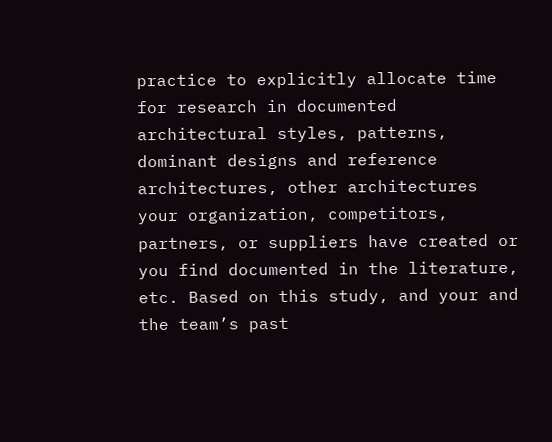practice to explicitly allocate time for research in documented architectural styles, patterns, dominant designs and reference architectures, other architectures your organization, competitors, partners, or suppliers have created or you find documented in the literature, etc. Based on this study, and your and the team’s past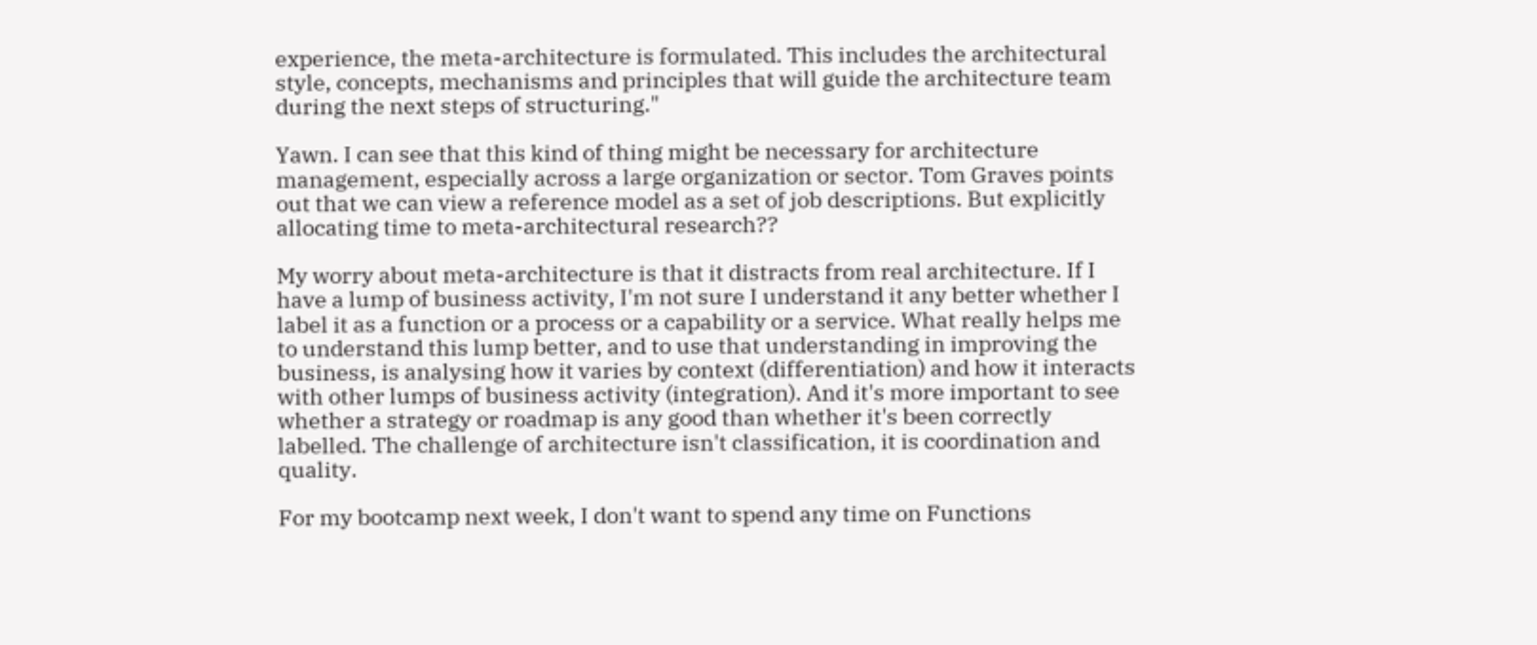experience, the meta-architecture is formulated. This includes the architectural style, concepts, mechanisms and principles that will guide the architecture team during the next steps of structuring."

Yawn. I can see that this kind of thing might be necessary for architecture management, especially across a large organization or sector. Tom Graves points out that we can view a reference model as a set of job descriptions. But explicitly allocating time to meta-architectural research??

My worry about meta-architecture is that it distracts from real architecture. If I have a lump of business activity, I'm not sure I understand it any better whether I label it as a function or a process or a capability or a service. What really helps me to understand this lump better, and to use that understanding in improving the business, is analysing how it varies by context (differentiation) and how it interacts with other lumps of business activity (integration). And it's more important to see whether a strategy or roadmap is any good than whether it's been correctly labelled. The challenge of architecture isn't classification, it is coordination and quality.

For my bootcamp next week, I don't want to spend any time on Functions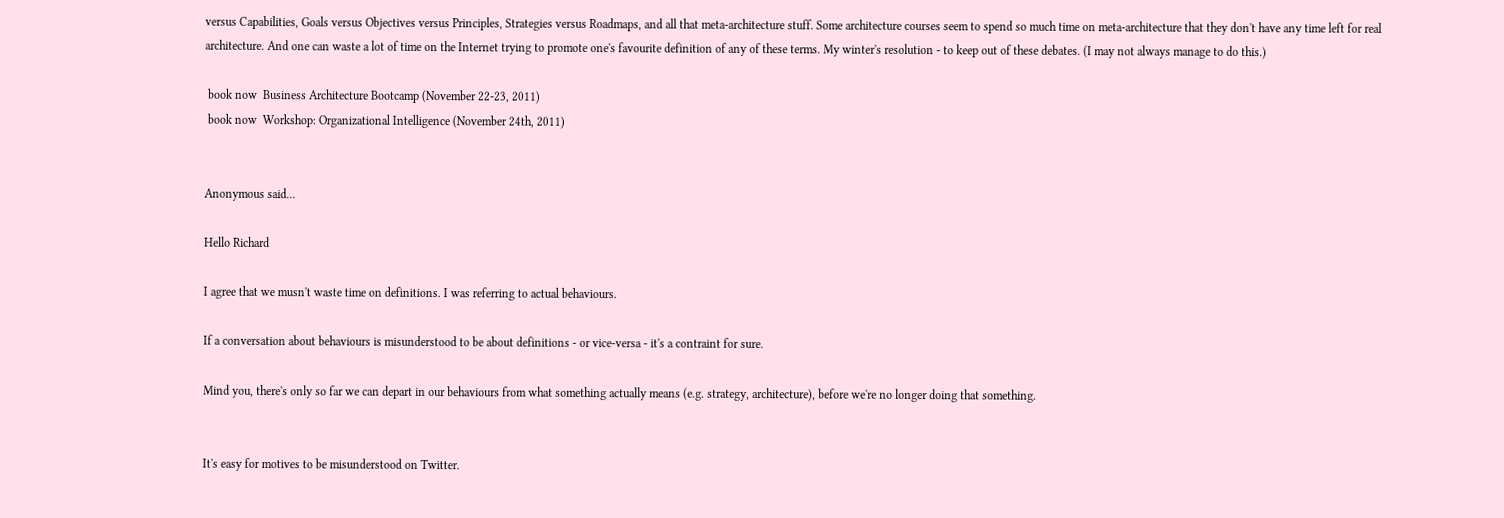versus Capabilities, Goals versus Objectives versus Principles, Strategies versus Roadmaps, and all that meta-architecture stuff. Some architecture courses seem to spend so much time on meta-architecture that they don't have any time left for real architecture. And one can waste a lot of time on the Internet trying to promote one's favourite definition of any of these terms. My winter's resolution - to keep out of these debates. (I may not always manage to do this.)

 book now  Business Architecture Bootcamp (November 22-23, 2011)
 book now  Workshop: Organizational Intelligence (November 24th, 2011)


Anonymous said...

Hello Richard

I agree that we musn't waste time on definitions. I was referring to actual behaviours.

If a conversation about behaviours is misunderstood to be about definitions - or vice-versa - it's a contraint for sure.

Mind you, there's only so far we can depart in our behaviours from what something actually means (e.g. strategy, architecture), before we're no longer doing that something.


It's easy for motives to be misunderstood on Twitter.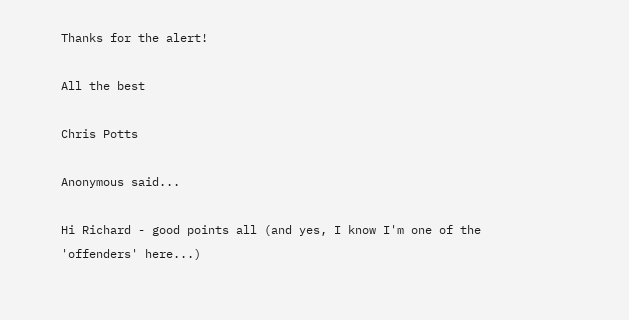Thanks for the alert!

All the best

Chris Potts

Anonymous said...

Hi Richard - good points all (and yes, I know I'm one of the 'offenders' here...)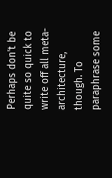Perhaps don't be quite so quick to write off all meta-architecture, though. To paraphrase some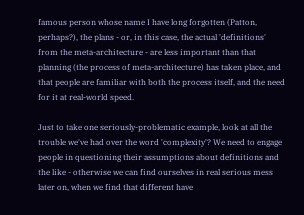famous person whose name I have long forgotten (Patton, perhaps?), the plans - or, in this case, the actual 'definitions' from the meta-architecture - are less important than that planning (the process of meta-architecture) has taken place, and that people are familiar with both the process itself, and the need for it at real-world speed.

Just to take one seriously-problematic example, look at all the trouble we've had over the word 'complexity'? We need to engage people in questioning their assumptions about definitions and the like - otherwise we can find ourselves in real serious mess later on, when we find that different have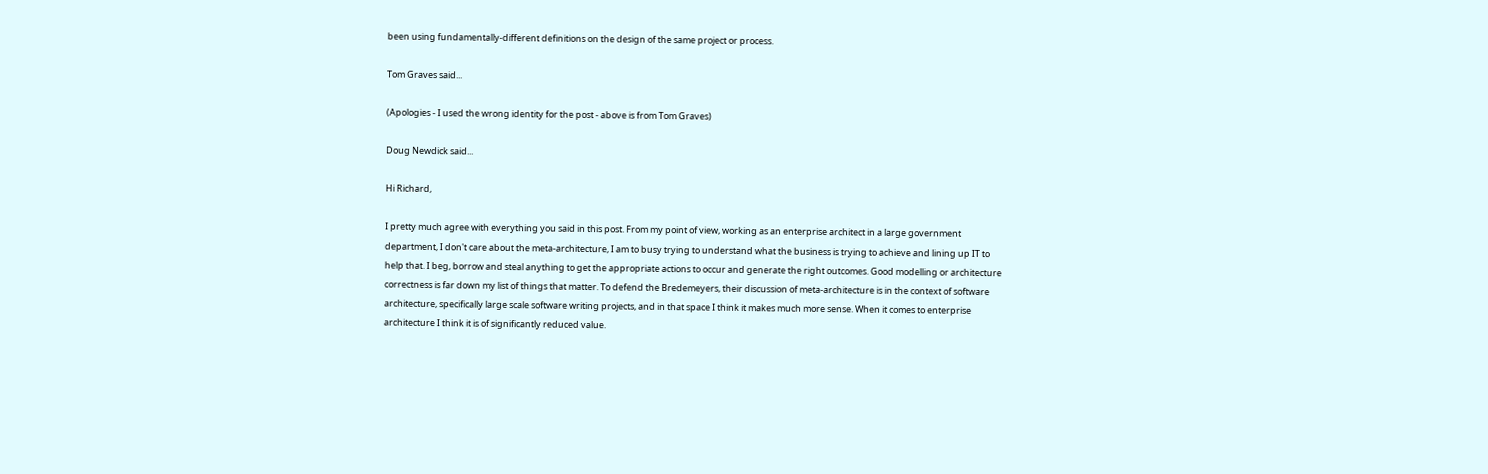been using fundamentally-different definitions on the design of the same project or process.

Tom Graves said...

(Apologies - I used the wrong identity for the post - above is from Tom Graves)

Doug Newdick said...

Hi Richard,

I pretty much agree with everything you said in this post. From my point of view, working as an enterprise architect in a large government department, I don't care about the meta-architecture, I am to busy trying to understand what the business is trying to achieve and lining up IT to help that. I beg, borrow and steal anything to get the appropriate actions to occur and generate the right outcomes. Good modelling or architecture correctness is far down my list of things that matter. To defend the Bredemeyers, their discussion of meta-architecture is in the context of software architecture, specifically large scale software writing projects, and in that space I think it makes much more sense. When it comes to enterprise architecture I think it is of significantly reduced value.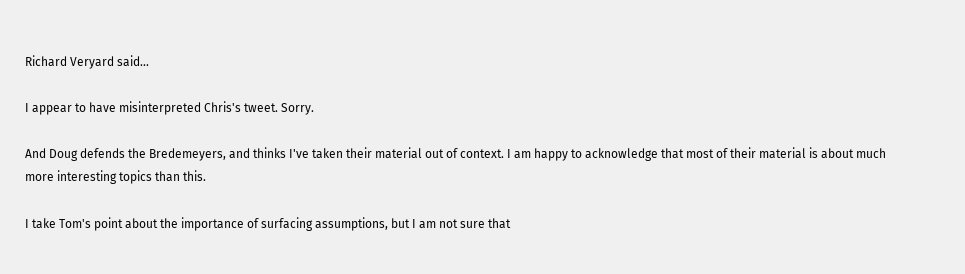Richard Veryard said...

I appear to have misinterpreted Chris's tweet. Sorry.

And Doug defends the Bredemeyers, and thinks I've taken their material out of context. I am happy to acknowledge that most of their material is about much more interesting topics than this.

I take Tom's point about the importance of surfacing assumptions, but I am not sure that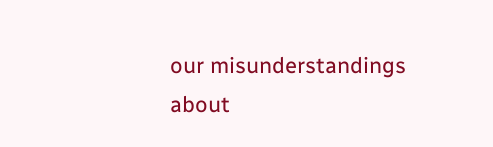our misunderstandings about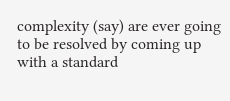complexity (say) are ever going to be resolved by coming up with a standard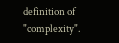definition of "complexity".